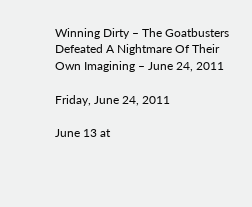Winning Dirty – The Goatbusters Defeated A Nightmare Of Their Own Imagining – June 24, 2011

Friday, June 24, 2011

June 13 at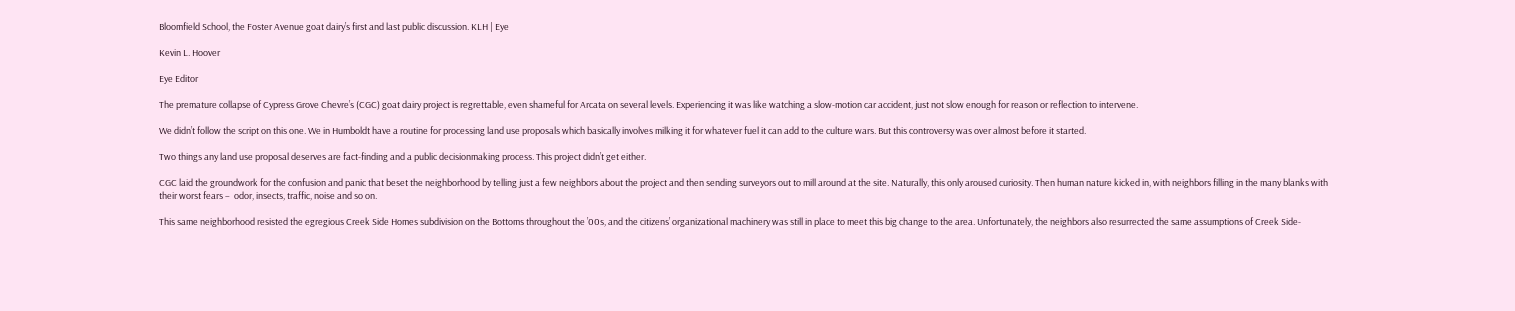Bloomfield School, the Foster Avenue goat dairy’s first and last public discussion. KLH | Eye

Kevin L. Hoover

Eye Editor

The premature collapse of Cypress Grove Chevre’s (CGC) goat dairy project is regrettable, even shameful for Arcata on several levels. Experiencing it was like watching a slow-motion car accident, just not slow enough for reason or reflection to intervene.

We didn’t follow the script on this one. We in Humboldt have a routine for processing land use proposals which basically involves milking it for whatever fuel it can add to the culture wars. But this controversy was over almost before it started.

Two things any land use proposal deserves are fact-finding and a public decisionmaking process. This project didn’t get either.

CGC laid the groundwork for the confusion and panic that beset the neighborhood by telling just a few neighbors about the project and then sending surveyors out to mill around at the site. Naturally, this only aroused curiosity. Then human nature kicked in, with neighbors filling in the many blanks with their worst fears –  odor, insects, traffic, noise and so on.

This same neighborhood resisted the egregious Creek Side Homes subdivision on the Bottoms throughout the ’00s, and the citizens’ organizational machinery was still in place to meet this big change to the area. Unfortunately, the neighbors also resurrected the same assumptions of Creek Side-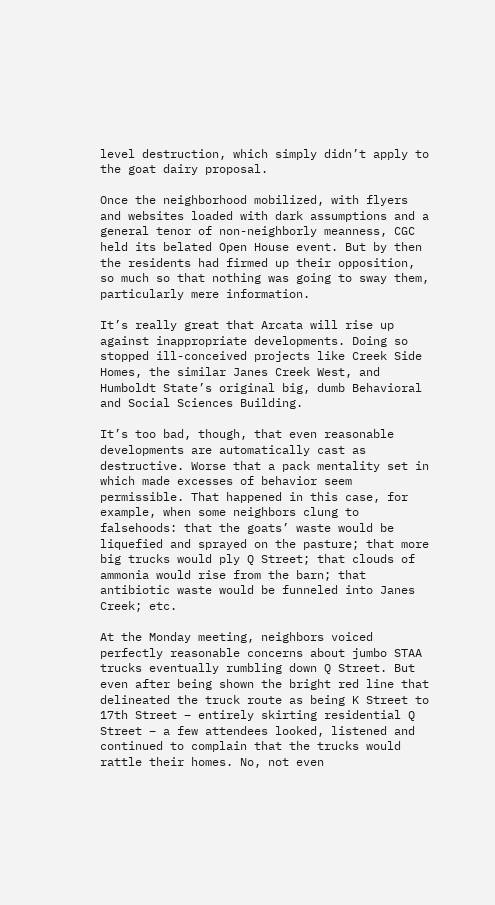level destruction, which simply didn’t apply to the goat dairy proposal.

Once the neighborhood mobilized, with flyers and websites loaded with dark assumptions and a general tenor of non-neighborly meanness, CGC held its belated Open House event. But by then the residents had firmed up their opposition, so much so that nothing was going to sway them, particularly mere information.

It’s really great that Arcata will rise up against inappropriate developments. Doing so stopped ill-conceived projects like Creek Side Homes, the similar Janes Creek West, and Humboldt State’s original big, dumb Behavioral and Social Sciences Building.

It’s too bad, though, that even reasonable developments are automatically cast as destructive. Worse that a pack mentality set in which made excesses of behavior seem permissible. That happened in this case, for example, when some neighbors clung to falsehoods: that the goats’ waste would be liquefied and sprayed on the pasture; that more big trucks would ply Q Street; that clouds of ammonia would rise from the barn; that antibiotic waste would be funneled into Janes Creek; etc.

At the Monday meeting, neighbors voiced perfectly reasonable concerns about jumbo STAA trucks eventually rumbling down Q Street. But even after being shown the bright red line that delineated the truck route as being K Street to 17th Street – entirely skirting residential Q Street – a few attendees looked, listened and continued to complain that the trucks would rattle their homes. No, not even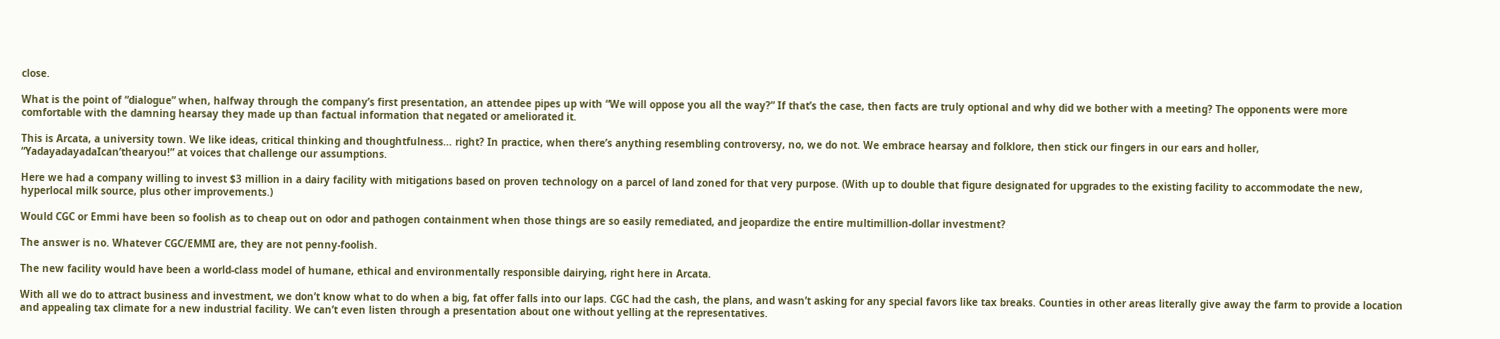close.

What is the point of “dialogue” when, halfway through the company’s first presentation, an attendee pipes up with “We will oppose you all the way?” If that’s the case, then facts are truly optional and why did we bother with a meeting? The opponents were more comfortable with the damning hearsay they made up than factual information that negated or ameliorated it.

This is Arcata, a university town. We like ideas, critical thinking and thoughtfulness… right? In practice, when there’s anything resembling controversy, no, we do not. We embrace hearsay and folklore, then stick our fingers in our ears and holler, “YadayadayadaIcan’thearyou!” at voices that challenge our assumptions.

Here we had a company willing to invest $3 million in a dairy facility with mitigations based on proven technology on a parcel of land zoned for that very purpose. (With up to double that figure designated for upgrades to the existing facility to accommodate the new, hyperlocal milk source, plus other improvements.)

Would CGC or Emmi have been so foolish as to cheap out on odor and pathogen containment when those things are so easily remediated, and jeopardize the entire multimillion-dollar investment?

The answer is no. Whatever CGC/EMMI are, they are not penny-foolish.

The new facility would have been a world-class model of humane, ethical and environmentally responsible dairying, right here in Arcata.

With all we do to attract business and investment, we don’t know what to do when a big, fat offer falls into our laps. CGC had the cash, the plans, and wasn’t asking for any special favors like tax breaks. Counties in other areas literally give away the farm to provide a location and appealing tax climate for a new industrial facility. We can’t even listen through a presentation about one without yelling at the representatives.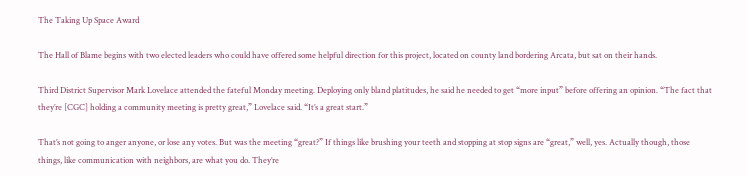The Taking Up Space Award

The Hall of Blame begins with two elected leaders who could have offered some helpful direction for this project, located on county land bordering Arcata, but sat on their hands.

Third District Supervisor Mark Lovelace attended the fateful Monday meeting. Deploying only bland platitudes, he said he needed to get “more input” before offering an opinion. “The fact that they’re [CGC] holding a community meeting is pretty great,” Lovelace said. “It’s a great start.”

That’s not going to anger anyone, or lose any votes. But was the meeting “great?” If things like brushing your teeth and stopping at stop signs are “great,” well, yes. Actually though, those things, like communication with neighbors, are what you do. They’re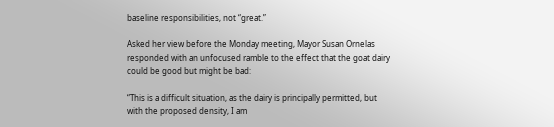baseline responsibilities, not “great.”

Asked her view before the Monday meeting, Mayor Susan Ornelas responded with an unfocused ramble to the effect that the goat dairy could be good but might be bad:

“This is a difficult situation, as the dairy is principally permitted, but with the proposed density, I am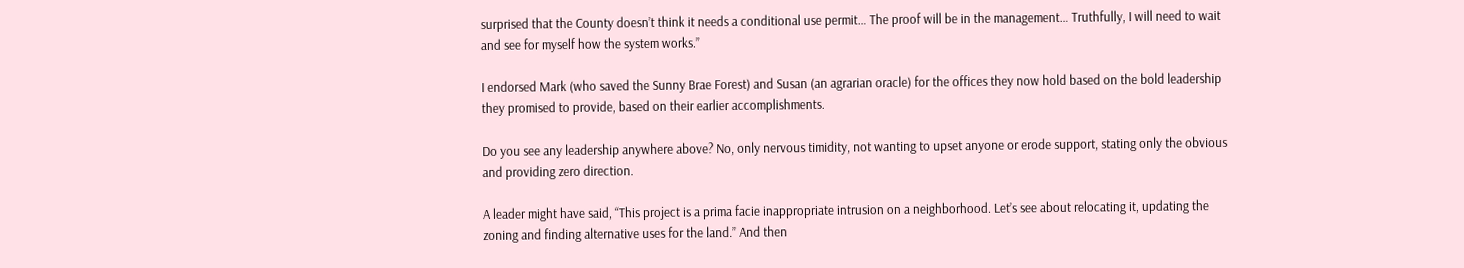surprised that the County doesn’t think it needs a conditional use permit… The proof will be in the management… Truthfully, I will need to wait and see for myself how the system works.”

I endorsed Mark (who saved the Sunny Brae Forest) and Susan (an agrarian oracle) for the offices they now hold based on the bold leadership they promised to provide, based on their earlier accomplishments.

Do you see any leadership anywhere above? No, only nervous timidity, not wanting to upset anyone or erode support, stating only the obvious and providing zero direction.

A leader might have said, “This project is a prima facie inappropriate intrusion on a neighborhood. Let’s see about relocating it, updating the zoning and finding alternative uses for the land.” And then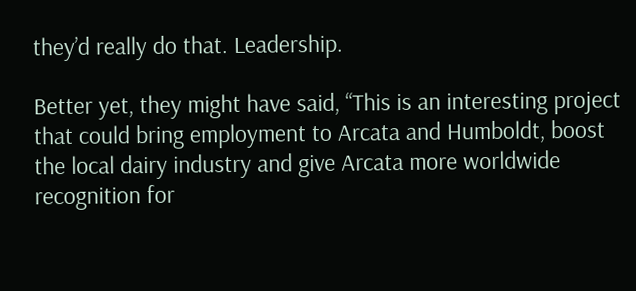they’d really do that. Leadership.

Better yet, they might have said, “This is an interesting project that could bring employment to Arcata and Humboldt, boost the local dairy industry and give Arcata more worldwide recognition for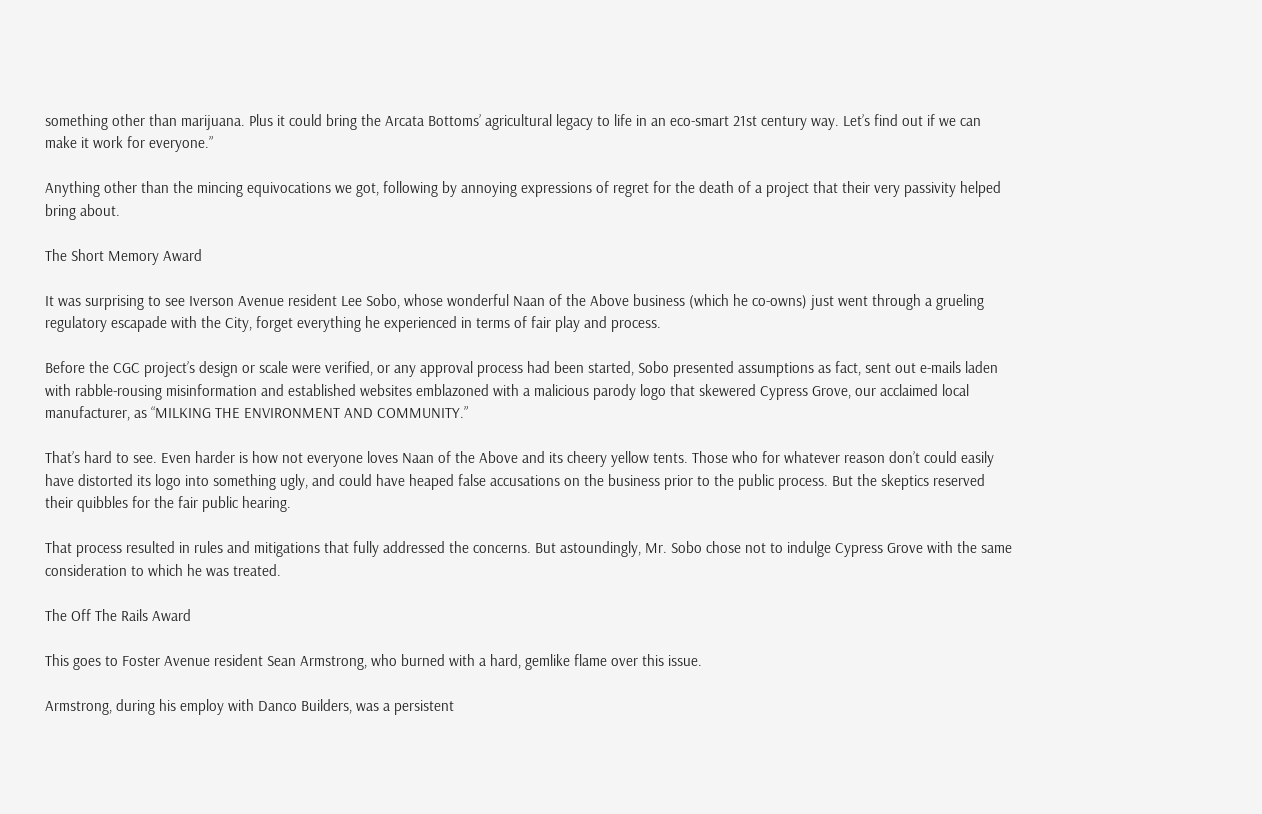something other than marijuana. Plus it could bring the Arcata Bottoms’ agricultural legacy to life in an eco-smart 21st century way. Let’s find out if we can make it work for everyone.”

Anything other than the mincing equivocations we got, following by annoying expressions of regret for the death of a project that their very passivity helped bring about.

The Short Memory Award

It was surprising to see Iverson Avenue resident Lee Sobo, whose wonderful Naan of the Above business (which he co-owns) just went through a grueling regulatory escapade with the City, forget everything he experienced in terms of fair play and process.

Before the CGC project’s design or scale were verified, or any approval process had been started, Sobo presented assumptions as fact, sent out e-mails laden with rabble-rousing misinformation and established websites emblazoned with a malicious parody logo that skewered Cypress Grove, our acclaimed local manufacturer, as “MILKING THE ENVIRONMENT AND COMMUNITY.”

That’s hard to see. Even harder is how not everyone loves Naan of the Above and its cheery yellow tents. Those who for whatever reason don’t could easily have distorted its logo into something ugly, and could have heaped false accusations on the business prior to the public process. But the skeptics reserved their quibbles for the fair public hearing.

That process resulted in rules and mitigations that fully addressed the concerns. But astoundingly, Mr. Sobo chose not to indulge Cypress Grove with the same consideration to which he was treated.

The Off The Rails Award

This goes to Foster Avenue resident Sean Armstrong, who burned with a hard, gemlike flame over this issue.

Armstrong, during his employ with Danco Builders, was a persistent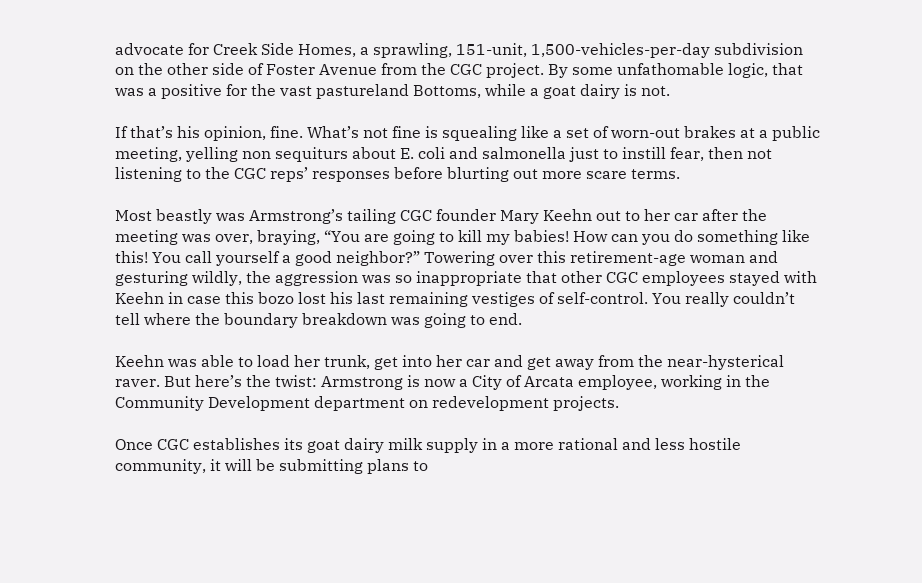advocate for Creek Side Homes, a sprawling, 151-unit, 1,500-vehicles-per-day subdivision on the other side of Foster Avenue from the CGC project. By some unfathomable logic, that was a positive for the vast pastureland Bottoms, while a goat dairy is not.

If that’s his opinion, fine. What’s not fine is squealing like a set of worn-out brakes at a public meeting, yelling non sequiturs about E. coli and salmonella just to instill fear, then not listening to the CGC reps’ responses before blurting out more scare terms.

Most beastly was Armstrong’s tailing CGC founder Mary Keehn out to her car after the meeting was over, braying, “You are going to kill my babies! How can you do something like this! You call yourself a good neighbor?” Towering over this retirement-age woman and gesturing wildly, the aggression was so inappropriate that other CGC employees stayed with Keehn in case this bozo lost his last remaining vestiges of self-control. You really couldn’t tell where the boundary breakdown was going to end.

Keehn was able to load her trunk, get into her car and get away from the near-hysterical raver. But here’s the twist: Armstrong is now a City of Arcata employee, working in the Community Development department on redevelopment projects.

Once CGC establishes its goat dairy milk supply in a more rational and less hostile community, it will be submitting plans to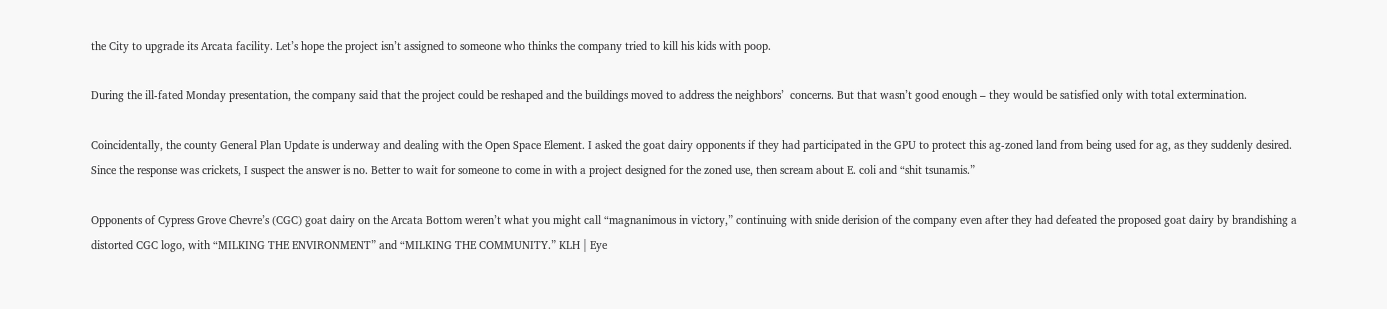the City to upgrade its Arcata facility. Let’s hope the project isn’t assigned to someone who thinks the company tried to kill his kids with poop.

During the ill-fated Monday presentation, the company said that the project could be reshaped and the buildings moved to address the neighbors’  concerns. But that wasn’t good enough – they would be satisfied only with total extermination.

Coincidentally, the county General Plan Update is underway and dealing with the Open Space Element. I asked the goat dairy opponents if they had participated in the GPU to protect this ag-zoned land from being used for ag, as they suddenly desired. Since the response was crickets, I suspect the answer is no. Better to wait for someone to come in with a project designed for the zoned use, then scream about E. coli and “shit tsunamis.”

Opponents of Cypress Grove Chevre’s (CGC) goat dairy on the Arcata Bottom weren’t what you might call “magnanimous in victory,” continuing with snide derision of the company even after they had defeated the proposed goat dairy by brandishing a distorted CGC logo, with “MILKING THE ENVIRONMENT” and “MILKING THE COMMUNITY.” KLH | Eye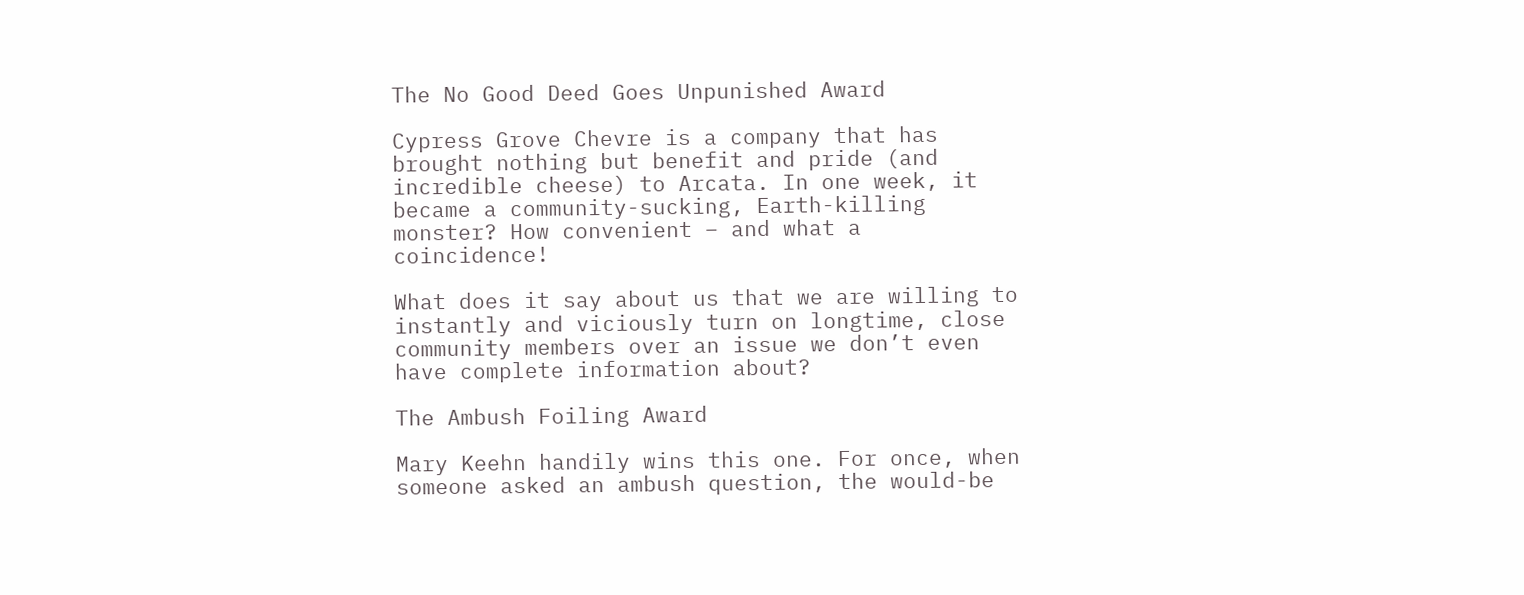The No Good Deed Goes Unpunished Award

Cypress Grove Chevre is a company that has brought nothing but benefit and pride (and incredible cheese) to Arcata. In one week, it became a community-sucking, Earth-killing monster? How convenient – and what a coincidence!

What does it say about us that we are willing to instantly and viciously turn on longtime, close community members over an issue we don’t even have complete information about?

The Ambush Foiling Award

Mary Keehn handily wins this one. For once, when someone asked an ambush question, the would-be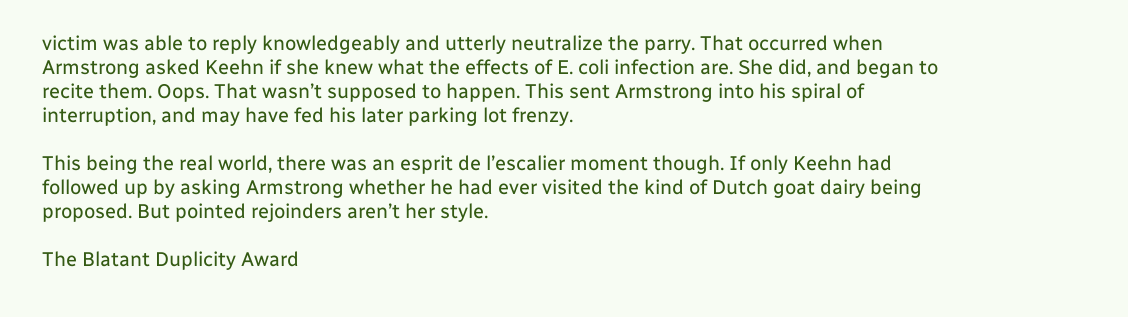victim was able to reply knowledgeably and utterly neutralize the parry. That occurred when Armstrong asked Keehn if she knew what the effects of E. coli infection are. She did, and began to recite them. Oops. That wasn’t supposed to happen. This sent Armstrong into his spiral of interruption, and may have fed his later parking lot frenzy.

This being the real world, there was an esprit de l’escalier moment though. If only Keehn had followed up by asking Armstrong whether he had ever visited the kind of Dutch goat dairy being proposed. But pointed rejoinders aren’t her style.

The Blatant Duplicity Award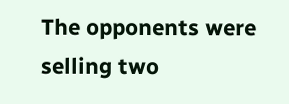The opponents were selling two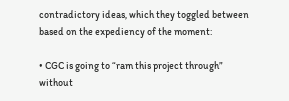contradictory ideas, which they toggled between based on the expediency of the moment:

• CGC is going to “ram this project through” without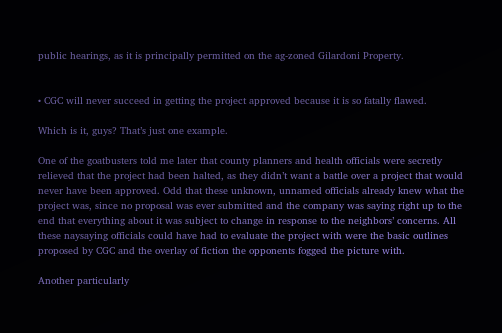public hearings, as it is principally permitted on the ag-zoned Gilardoni Property.


• CGC will never succeed in getting the project approved because it is so fatally flawed.

Which is it, guys? That’s just one example.

One of the goatbusters told me later that county planners and health officials were secretly relieved that the project had been halted, as they didn’t want a battle over a project that would never have been approved. Odd that these unknown, unnamed officials already knew what the project was, since no proposal was ever submitted and the company was saying right up to the end that everything about it was subject to change in response to the neighbors’ concerns. All these naysaying officials could have had to evaluate the project with were the basic outlines proposed by CGC and the overlay of fiction the opponents fogged the picture with.

Another particularly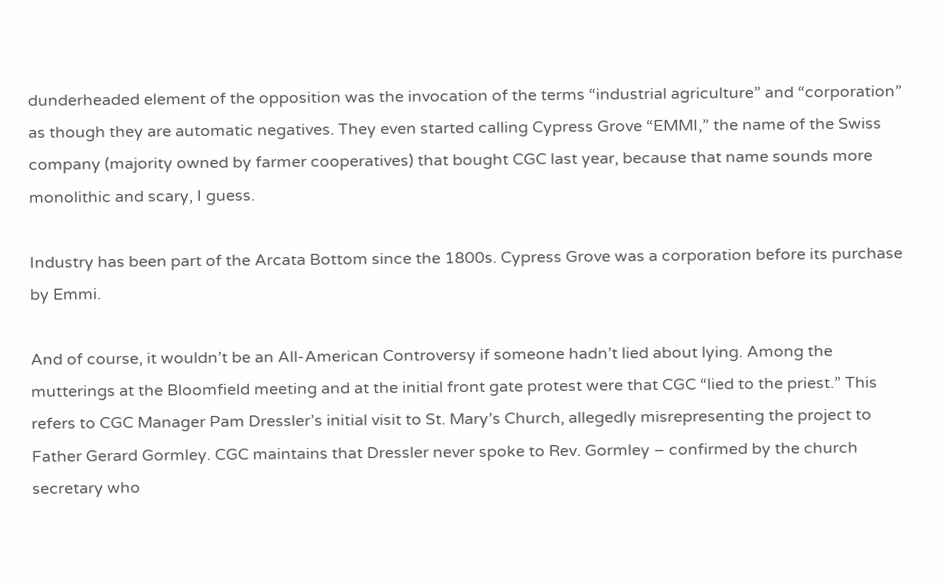dunderheaded element of the opposition was the invocation of the terms “industrial agriculture” and “corporation” as though they are automatic negatives. They even started calling Cypress Grove “EMMI,” the name of the Swiss company (majority owned by farmer cooperatives) that bought CGC last year, because that name sounds more monolithic and scary, I guess.

Industry has been part of the Arcata Bottom since the 1800s. Cypress Grove was a corporation before its purchase by Emmi.

And of course, it wouldn’t be an All-American Controversy if someone hadn’t lied about lying. Among the mutterings at the Bloomfield meeting and at the initial front gate protest were that CGC “lied to the priest.” This refers to CGC Manager Pam Dressler’s initial visit to St. Mary’s Church, allegedly misrepresenting the project to Father Gerard Gormley. CGC maintains that Dressler never spoke to Rev. Gormley – confirmed by the church secretary who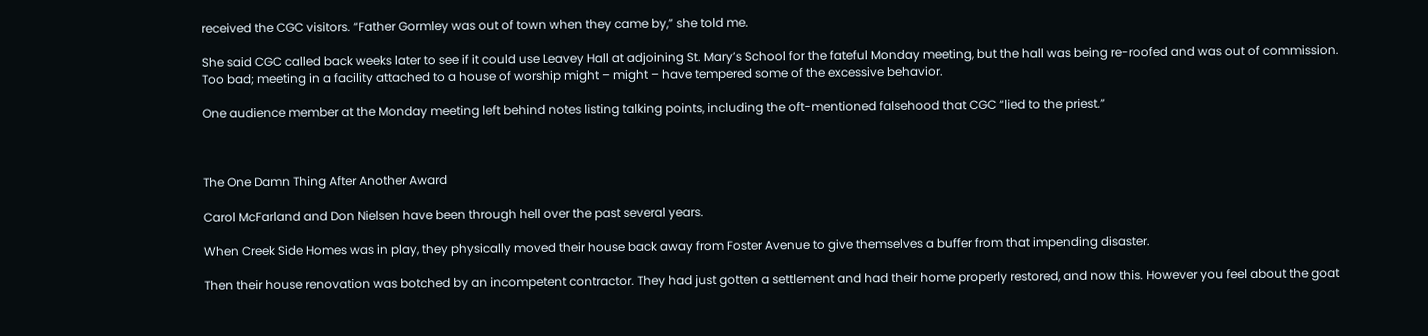received the CGC visitors. “Father Gormley was out of town when they came by,” she told me.

She said CGC called back weeks later to see if it could use Leavey Hall at adjoining St. Mary’s School for the fateful Monday meeting, but the hall was being re-roofed and was out of commission. Too bad; meeting in a facility attached to a house of worship might – might – have tempered some of the excessive behavior.

One audience member at the Monday meeting left behind notes listing talking points, including the oft-mentioned falsehood that CGC “lied to the priest.”



The One Damn Thing After Another Award

Carol McFarland and Don Nielsen have been through hell over the past several years.

When Creek Side Homes was in play, they physically moved their house back away from Foster Avenue to give themselves a buffer from that impending disaster.

Then their house renovation was botched by an incompetent contractor. They had just gotten a settlement and had their home properly restored, and now this. However you feel about the goat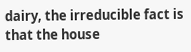dairy, the irreducible fact is that the house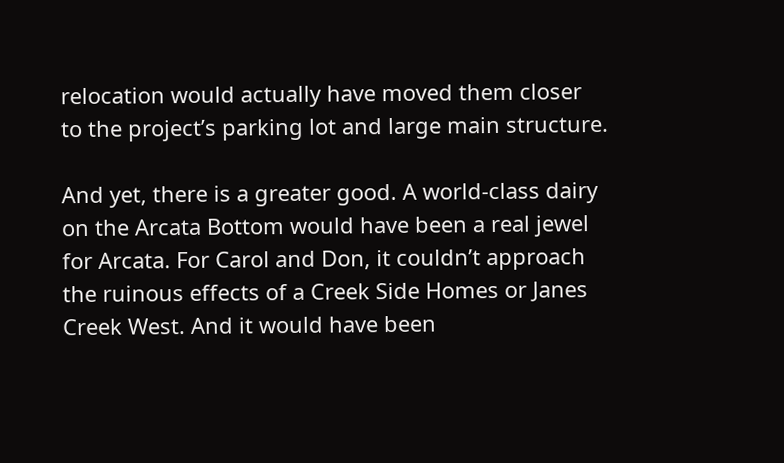relocation would actually have moved them closer to the project’s parking lot and large main structure.

And yet, there is a greater good. A world-class dairy on the Arcata Bottom would have been a real jewel for Arcata. For Carol and Don, it couldn’t approach the ruinous effects of a Creek Side Homes or Janes Creek West. And it would have been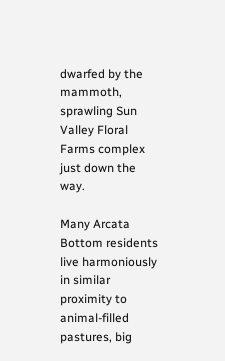dwarfed by the mammoth, sprawling Sun Valley Floral Farms complex just down the way.

Many Arcata Bottom residents live harmoniously in similar proximity to animal-filled pastures, big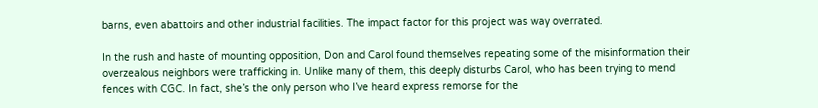barns, even abattoirs and other industrial facilities. The impact factor for this project was way overrated.

In the rush and haste of mounting opposition, Don and Carol found themselves repeating some of the misinformation their overzealous neighbors were trafficking in. Unlike many of them, this deeply disturbs Carol, who has been trying to mend fences with CGC. In fact, she’s the only person who I’ve heard express remorse for the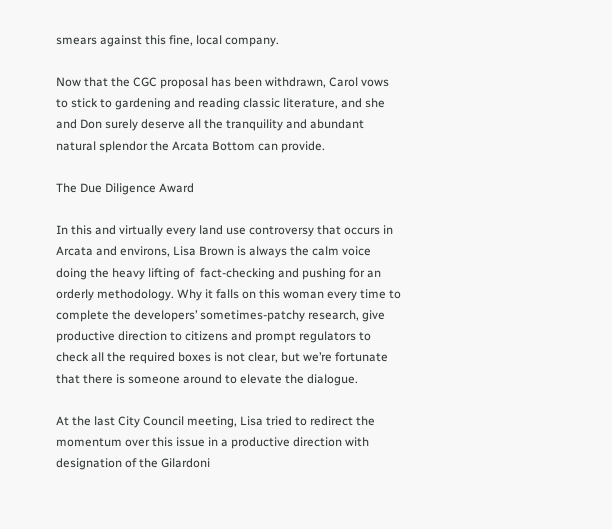smears against this fine, local company.

Now that the CGC proposal has been withdrawn, Carol vows to stick to gardening and reading classic literature, and she and Don surely deserve all the tranquility and abundant natural splendor the Arcata Bottom can provide.

The Due Diligence Award

In this and virtually every land use controversy that occurs in Arcata and environs, Lisa Brown is always the calm voice doing the heavy lifting of  fact-checking and pushing for an orderly methodology. Why it falls on this woman every time to complete the developers’ sometimes-patchy research, give productive direction to citizens and prompt regulators to check all the required boxes is not clear, but we’re fortunate that there is someone around to elevate the dialogue.

At the last City Council meeting, Lisa tried to redirect the momentum over this issue in a productive direction with designation of the Gilardoni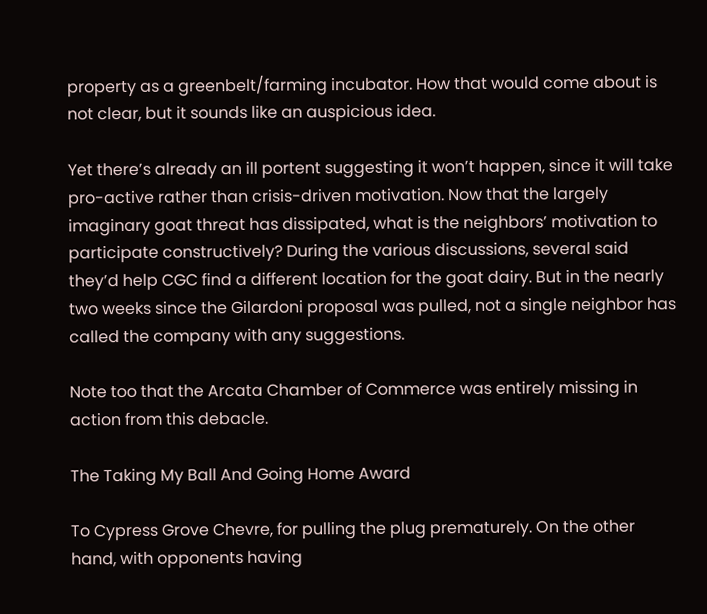property as a greenbelt/farming incubator. How that would come about is not clear, but it sounds like an auspicious idea.

Yet there’s already an ill portent suggesting it won’t happen, since it will take pro-active rather than crisis-driven motivation. Now that the largely imaginary goat threat has dissipated, what is the neighbors’ motivation to participate constructively? During the various discussions, several said they’d help CGC find a different location for the goat dairy. But in the nearly two weeks since the Gilardoni proposal was pulled, not a single neighbor has called the company with any suggestions.

Note too that the Arcata Chamber of Commerce was entirely missing in action from this debacle.

The Taking My Ball And Going Home Award

To Cypress Grove Chevre, for pulling the plug prematurely. On the other hand, with opponents having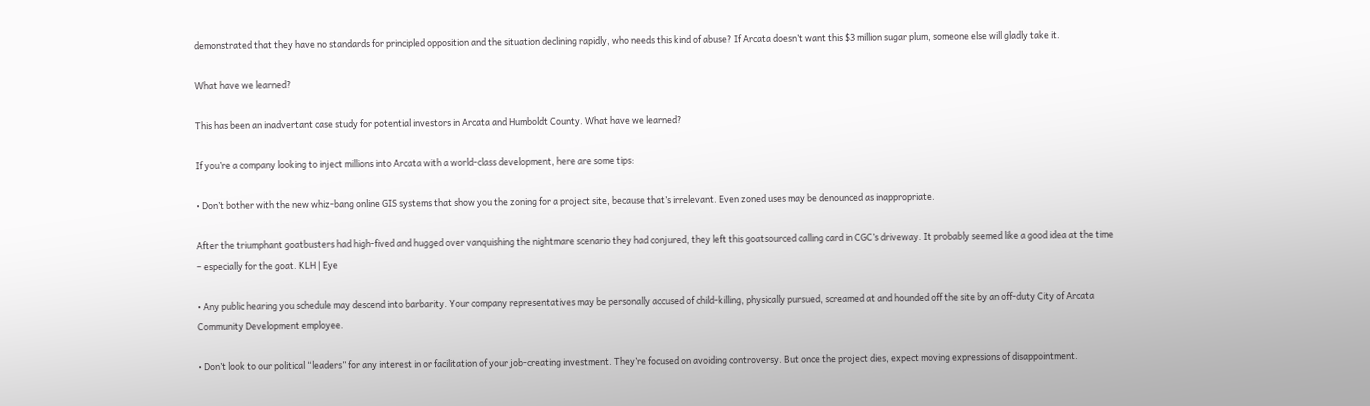demonstrated that they have no standards for principled opposition and the situation declining rapidly, who needs this kind of abuse? If Arcata doesn’t want this $3 million sugar plum, someone else will gladly take it.

What have we learned?

This has been an inadvertant case study for potential investors in Arcata and Humboldt County. What have we learned?

If you’re a company looking to inject millions into Arcata with a world-class development, here are some tips:

• Don’t bother with the new whiz-bang online GIS systems that show you the zoning for a project site, because that’s irrelevant. Even zoned uses may be denounced as inappropriate.

After the triumphant goatbusters had high-fived and hugged over vanquishing the nightmare scenario they had conjured, they left this goatsourced calling card in CGC’s driveway. It probably seemed like a good idea at the time – especially for the goat. KLH | Eye

• Any public hearing you schedule may descend into barbarity. Your company representatives may be personally accused of child-killing, physically pursued, screamed at and hounded off the site by an off-duty City of Arcata Community Development employee.

• Don’t look to our political “leaders” for any interest in or facilitation of your job-creating investment. They’re focused on avoiding controversy. But once the project dies, expect moving expressions of disappointment.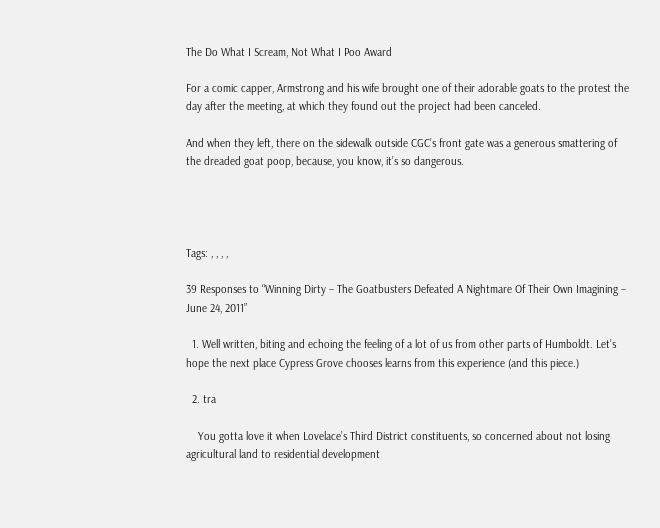The Do What I Scream, Not What I Poo Award

For a comic capper, Armstrong and his wife brought one of their adorable goats to the protest the day after the meeting, at which they found out the project had been canceled.

And when they left, there on the sidewalk outside CGC’s front gate was a generous smattering of the dreaded goat poop, because, you know, it’s so dangerous.




Tags: , , , ,

39 Responses to “Winning Dirty – The Goatbusters Defeated A Nightmare Of Their Own Imagining – June 24, 2011”

  1. Well written, biting and echoing the feeling of a lot of us from other parts of Humboldt. Let’s hope the next place Cypress Grove chooses learns from this experience (and this piece.)

  2. tra

    You gotta love it when Lovelace’s Third District constituents, so concerned about not losing agricultural land to residential development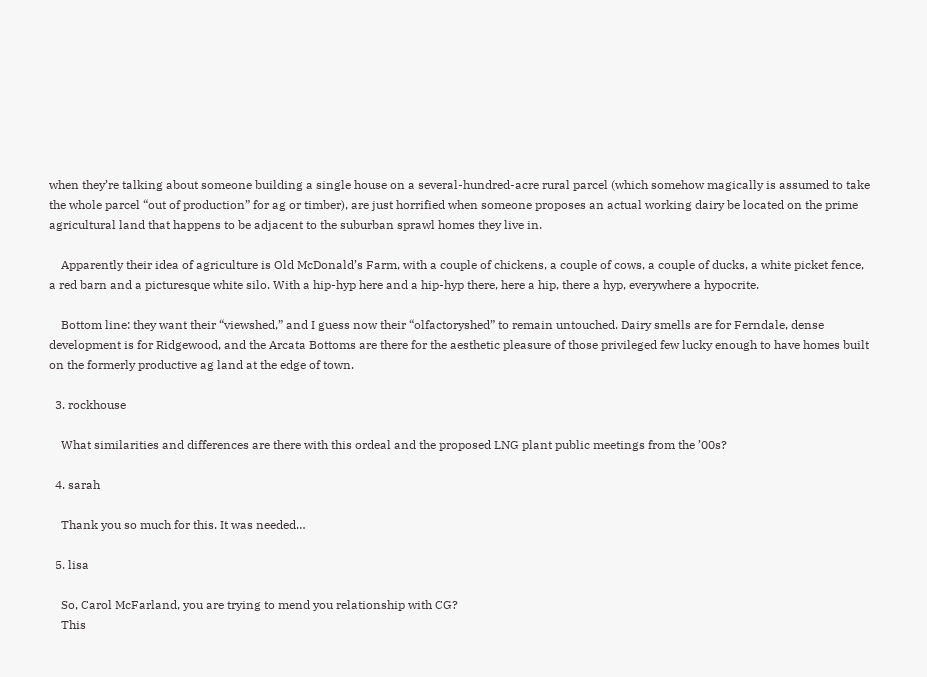when they’re talking about someone building a single house on a several-hundred-acre rural parcel (which somehow magically is assumed to take the whole parcel “out of production” for ag or timber), are just horrified when someone proposes an actual working dairy be located on the prime agricultural land that happens to be adjacent to the suburban sprawl homes they live in.

    Apparently their idea of agriculture is Old McDonald’s Farm, with a couple of chickens, a couple of cows, a couple of ducks, a white picket fence, a red barn and a picturesque white silo. With a hip-hyp here and a hip-hyp there, here a hip, there a hyp, everywhere a hypocrite.

    Bottom line: they want their “viewshed,” and I guess now their “olfactoryshed” to remain untouched. Dairy smells are for Ferndale, dense development is for Ridgewood, and the Arcata Bottoms are there for the aesthetic pleasure of those privileged few lucky enough to have homes built on the formerly productive ag land at the edge of town.

  3. rockhouse

    What similarities and differences are there with this ordeal and the proposed LNG plant public meetings from the ’00s?

  4. sarah

    Thank you so much for this. It was needed…

  5. lisa

    So, Carol McFarland, you are trying to mend you relationship with CG?
    This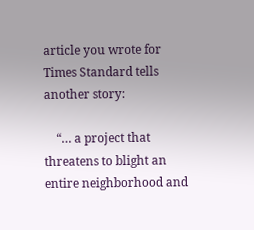article you wrote for Times Standard tells another story:

    “… a project that threatens to blight an entire neighborhood and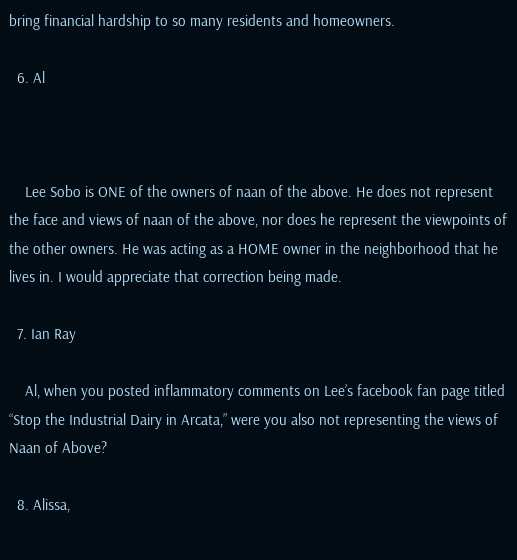bring financial hardship to so many residents and homeowners.

  6. Al



    Lee Sobo is ONE of the owners of naan of the above. He does not represent the face and views of naan of the above, nor does he represent the viewpoints of the other owners. He was acting as a HOME owner in the neighborhood that he lives in. I would appreciate that correction being made.

  7. Ian Ray

    Al, when you posted inflammatory comments on Lee’s facebook fan page titled “Stop the Industrial Dairy in Arcata,” were you also not representing the views of Naan of Above?

  8. Alissa,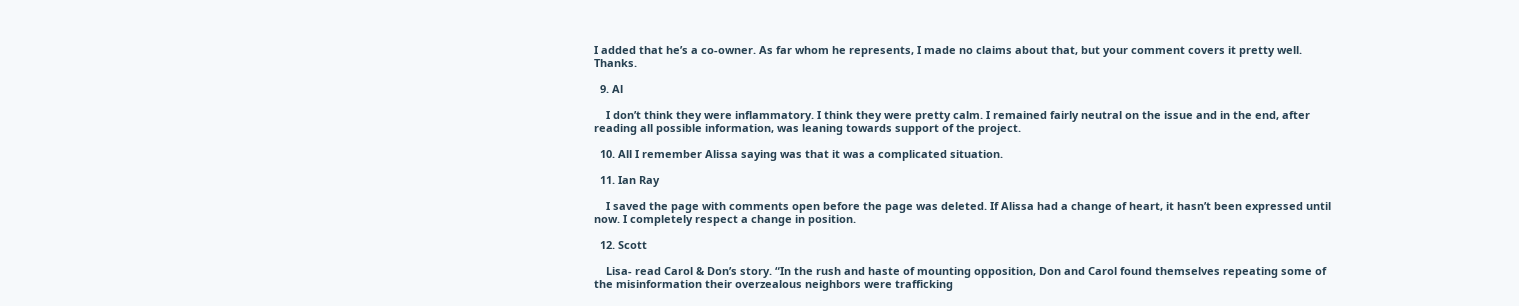I added that he’s a co-owner. As far whom he represents, I made no claims about that, but your comment covers it pretty well. Thanks.

  9. Al

    I don’t think they were inflammatory. I think they were pretty calm. I remained fairly neutral on the issue and in the end, after reading all possible information, was leaning towards support of the project.

  10. All I remember Alissa saying was that it was a complicated situation.

  11. Ian Ray

    I saved the page with comments open before the page was deleted. If Alissa had a change of heart, it hasn’t been expressed until now. I completely respect a change in position.

  12. Scott

    Lisa- read Carol & Don’s story. “In the rush and haste of mounting opposition, Don and Carol found themselves repeating some of the misinformation their overzealous neighbors were trafficking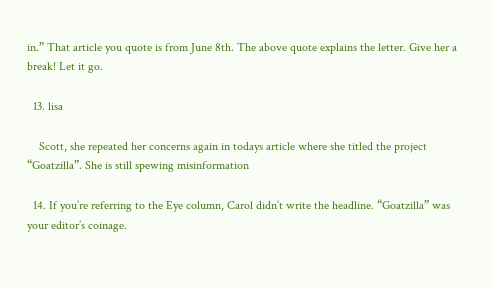in.” That article you quote is from June 8th. The above quote explains the letter. Give her a break! Let it go.

  13. lisa

    Scott, she repeated her concerns again in todays article where she titled the project “Goatzilla”. She is still spewing misinformation

  14. If you’re referring to the Eye column, Carol didn’t write the headline. “Goatzilla” was your editor’s coinage.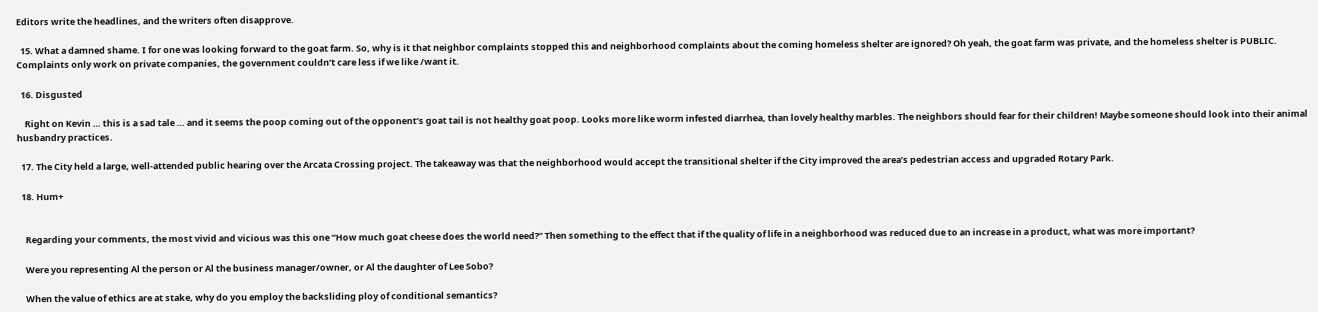Editors write the headlines, and the writers often disapprove.

  15. What a damned shame. I for one was looking forward to the goat farm. So, why is it that neighbor complaints stopped this and neighborhood complaints about the coming homeless shelter are ignored? Oh yeah, the goat farm was private, and the homeless shelter is PUBLIC. Complaints only work on private companies, the government couldn’t care less if we like /want it.

  16. Disgusted

    Right on Kevin … this is a sad tale … and it seems the poop coming out of the opponent’s goat tail is not healthy goat poop. Looks more like worm infested diarrhea, than lovely healthy marbles. The neighbors should fear for their children! Maybe someone should look into their animal husbandry practices.

  17. The City held a large, well-attended public hearing over the Arcata Crossing project. The takeaway was that the neighborhood would accept the transitional shelter if the City improved the area’s pedestrian access and upgraded Rotary Park.

  18. Hum+


    Regarding your comments, the most vivid and vicious was this one “How much goat cheese does the world need?” Then something to the effect that if the quality of life in a neighborhood was reduced due to an increase in a product, what was more important?

    Were you representing Al the person or Al the business manager/owner, or Al the daughter of Lee Sobo?

    When the value of ethics are at stake, why do you employ the backsliding ploy of conditional semantics?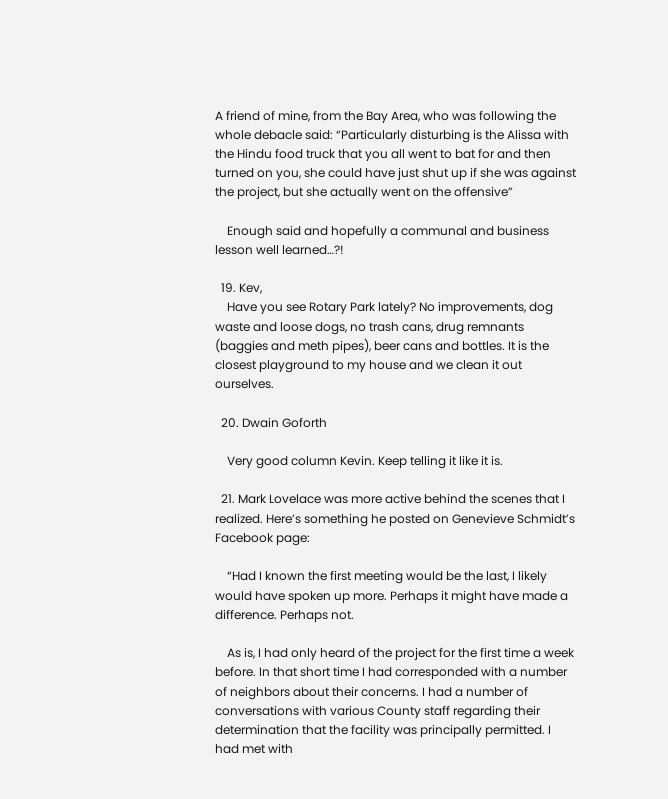A friend of mine, from the Bay Area, who was following the whole debacle said: “Particularly disturbing is the Alissa with the Hindu food truck that you all went to bat for and then turned on you, she could have just shut up if she was against the project, but she actually went on the offensive”

    Enough said and hopefully a communal and business lesson well learned…?!

  19. Kev,
    Have you see Rotary Park lately? No improvements, dog waste and loose dogs, no trash cans, drug remnants (baggies and meth pipes), beer cans and bottles. It is the closest playground to my house and we clean it out ourselves.

  20. Dwain Goforth

    Very good column Kevin. Keep telling it like it is.

  21. Mark Lovelace was more active behind the scenes that I realized. Here’s something he posted on Genevieve Schmidt’s Facebook page:

    “Had I known the first meeting would be the last, I likely would have spoken up more. Perhaps it might have made a difference. Perhaps not.

    As is, I had only heard of the project for the first time a week before. In that short time I had corresponded with a number of neighbors about their concerns. I had a number of conversations with various County staff regarding their determination that the facility was principally permitted. I had met with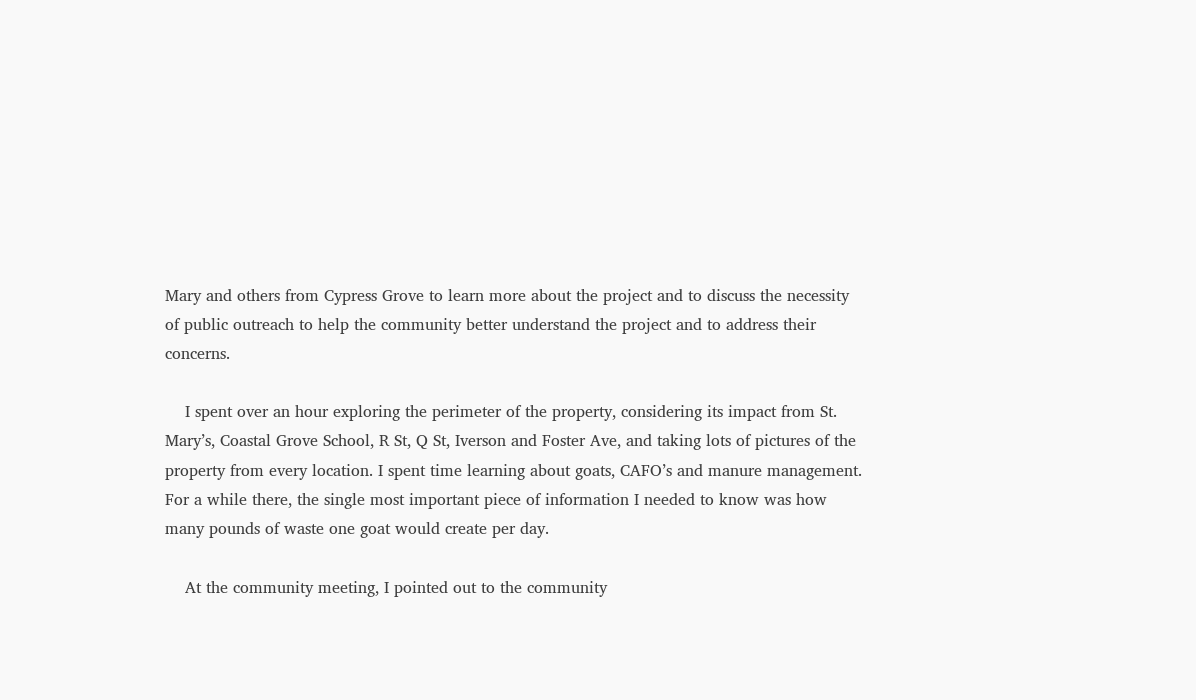Mary and others from Cypress Grove to learn more about the project and to discuss the necessity of public outreach to help the community better understand the project and to address their concerns.

    I spent over an hour exploring the perimeter of the property, considering its impact from St. Mary’s, Coastal Grove School, R St, Q St, Iverson and Foster Ave, and taking lots of pictures of the property from every location. I spent time learning about goats, CAFO’s and manure management. For a while there, the single most important piece of information I needed to know was how many pounds of waste one goat would create per day.

    At the community meeting, I pointed out to the community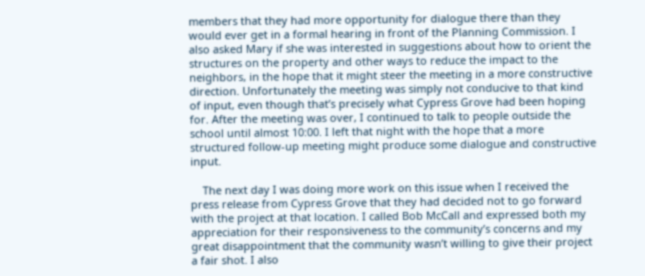members that they had more opportunity for dialogue there than they would ever get in a formal hearing in front of the Planning Commission. I also asked Mary if she was interested in suggestions about how to orient the structures on the property and other ways to reduce the impact to the neighbors, in the hope that it might steer the meeting in a more constructive direction. Unfortunately the meeting was simply not conducive to that kind of input, even though that’s precisely what Cypress Grove had been hoping for. After the meeting was over, I continued to talk to people outside the school until almost 10:00. I left that night with the hope that a more structured follow-up meeting might produce some dialogue and constructive input.

    The next day I was doing more work on this issue when I received the press release from Cypress Grove that they had decided not to go forward with the project at that location. I called Bob McCall and expressed both my appreciation for their responsiveness to the community’s concerns and my great disappointment that the community wasn’t willing to give their project a fair shot. I also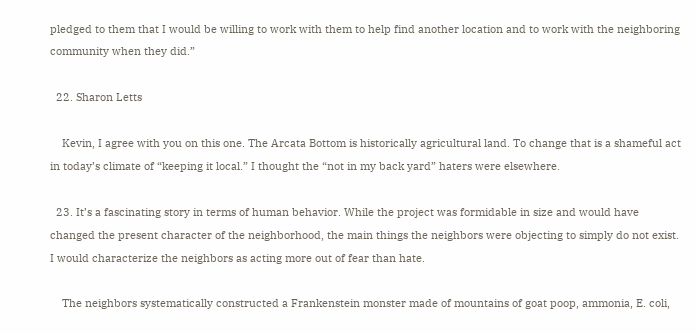pledged to them that I would be willing to work with them to help find another location and to work with the neighboring community when they did.”

  22. Sharon Letts

    Kevin, I agree with you on this one. The Arcata Bottom is historically agricultural land. To change that is a shameful act in today’s climate of “keeping it local.” I thought the “not in my back yard” haters were elsewhere.

  23. It’s a fascinating story in terms of human behavior. While the project was formidable in size and would have changed the present character of the neighborhood, the main things the neighbors were objecting to simply do not exist. I would characterize the neighbors as acting more out of fear than hate.

    The neighbors systematically constructed a Frankenstein monster made of mountains of goat poop, ammonia, E. coli,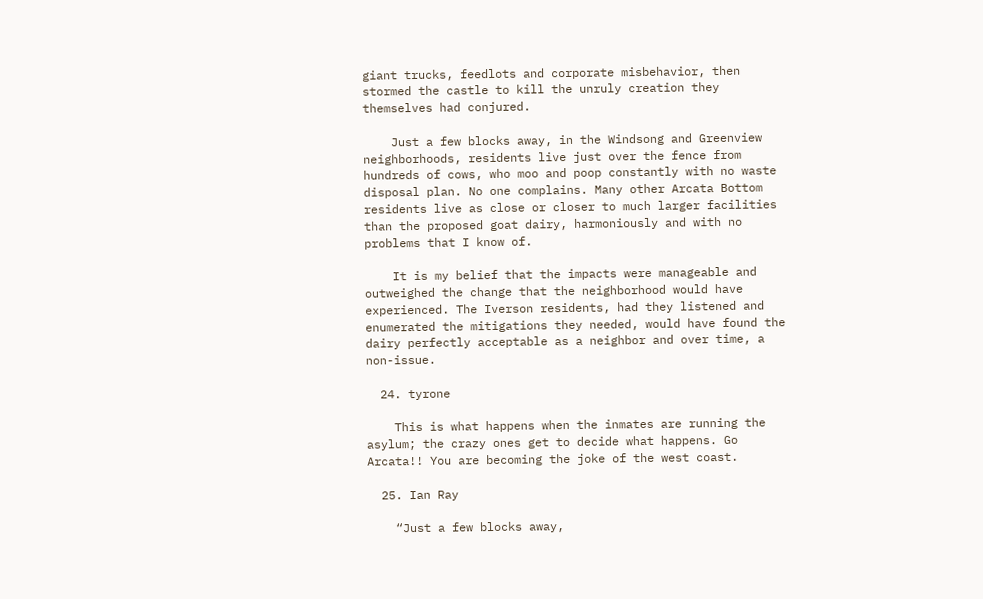giant trucks, feedlots and corporate misbehavior, then stormed the castle to kill the unruly creation they themselves had conjured.

    Just a few blocks away, in the Windsong and Greenview neighborhoods, residents live just over the fence from hundreds of cows, who moo and poop constantly with no waste disposal plan. No one complains. Many other Arcata Bottom residents live as close or closer to much larger facilities than the proposed goat dairy, harmoniously and with no problems that I know of.

    It is my belief that the impacts were manageable and outweighed the change that the neighborhood would have experienced. The Iverson residents, had they listened and enumerated the mitigations they needed, would have found the dairy perfectly acceptable as a neighbor and over time, a non-issue.

  24. tyrone

    This is what happens when the inmates are running the asylum; the crazy ones get to decide what happens. Go Arcata!! You are becoming the joke of the west coast.

  25. Ian Ray

    “Just a few blocks away,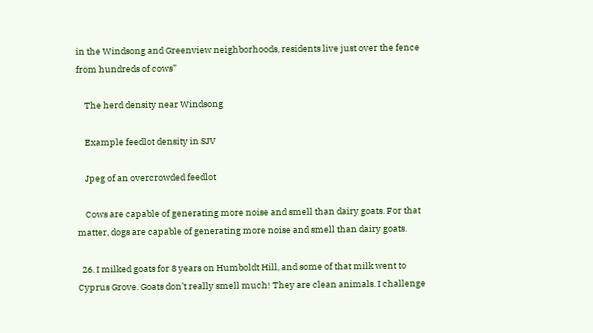in the Windsong and Greenview neighborhoods, residents live just over the fence from hundreds of cows”

    The herd density near Windsong

    Example feedlot density in SJV

    Jpeg of an overcrowded feedlot

    Cows are capable of generating more noise and smell than dairy goats. For that matter, dogs are capable of generating more noise and smell than dairy goats.

  26. I milked goats for 8 years on Humboldt Hill, and some of that milk went to Cyprus Grove. Goats don’t really smell much! They are clean animals. I challenge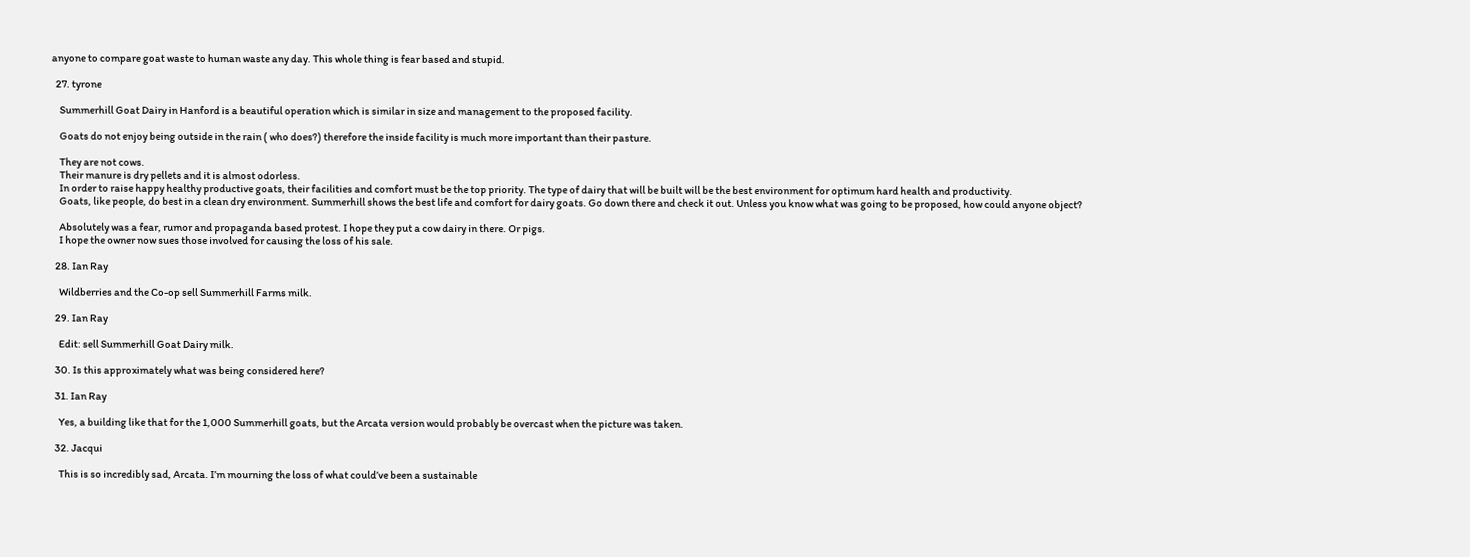anyone to compare goat waste to human waste any day. This whole thing is fear based and stupid.

  27. tyrone

    Summerhill Goat Dairy in Hanford is a beautiful operation which is similar in size and management to the proposed facility.

    Goats do not enjoy being outside in the rain ( who does?) therefore the inside facility is much more important than their pasture.

    They are not cows.
    Their manure is dry pellets and it is almost odorless.
    In order to raise happy healthy productive goats, their facilities and comfort must be the top priority. The type of dairy that will be built will be the best environment for optimum hard health and productivity.
    Goats, like people, do best in a clean dry environment. Summerhill shows the best life and comfort for dairy goats. Go down there and check it out. Unless you know what was going to be proposed, how could anyone object?

    Absolutely was a fear, rumor and propaganda based protest. I hope they put a cow dairy in there. Or pigs.
    I hope the owner now sues those involved for causing the loss of his sale.

  28. Ian Ray

    Wildberries and the Co-op sell Summerhill Farms milk.

  29. Ian Ray

    Edit: sell Summerhill Goat Dairy milk.

  30. Is this approximately what was being considered here?

  31. Ian Ray

    Yes, a building like that for the 1,000 Summerhill goats, but the Arcata version would probably be overcast when the picture was taken.

  32. Jacqui

    This is so incredibly sad, Arcata. I’m mourning the loss of what could’ve been a sustainable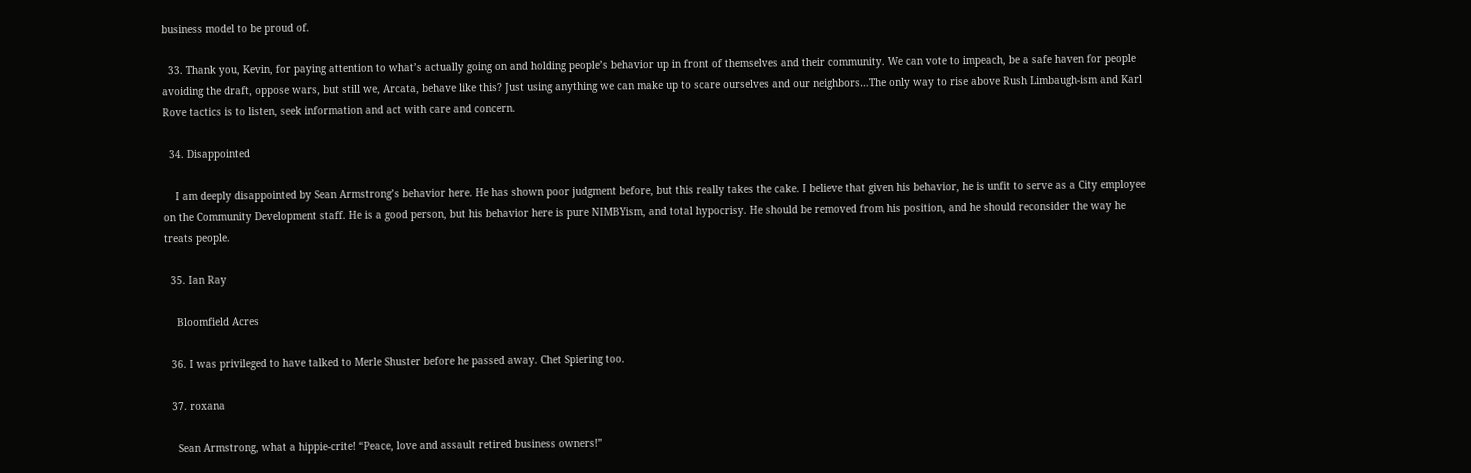business model to be proud of.

  33. Thank you, Kevin, for paying attention to what’s actually going on and holding people’s behavior up in front of themselves and their community. We can vote to impeach, be a safe haven for people avoiding the draft, oppose wars, but still we, Arcata, behave like this? Just using anything we can make up to scare ourselves and our neighbors…The only way to rise above Rush Limbaugh-ism and Karl Rove tactics is to listen, seek information and act with care and concern.

  34. Disappointed

    I am deeply disappointed by Sean Armstrong’s behavior here. He has shown poor judgment before, but this really takes the cake. I believe that given his behavior, he is unfit to serve as a City employee on the Community Development staff. He is a good person, but his behavior here is pure NIMBYism, and total hypocrisy. He should be removed from his position, and he should reconsider the way he treats people.

  35. Ian Ray

    Bloomfield Acres

  36. I was privileged to have talked to Merle Shuster before he passed away. Chet Spiering too.

  37. roxana

    Sean Armstrong, what a hippie-crite! “Peace, love and assault retired business owners!”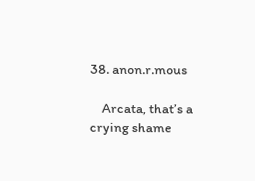38. anon.r.mous

    Arcata, that’s a crying shame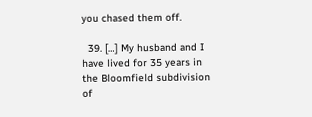you chased them off.

  39. […] My husband and I have lived for 35 years in the Bloomfield subdivision of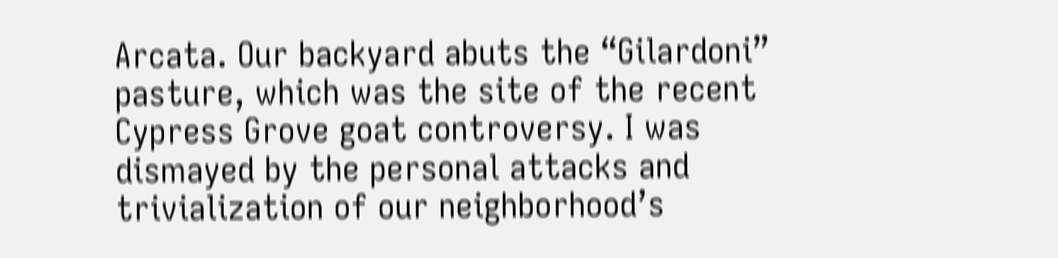Arcata. Our backyard abuts the “Gilardoni” pasture, which was the site of the recent Cypress Grove goat controversy. I was dismayed by the personal attacks and trivialization of our neighborhood’s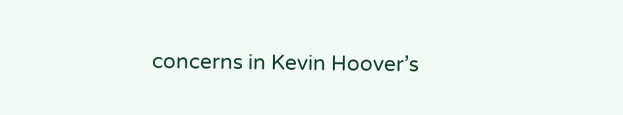concerns in Kevin Hoover’s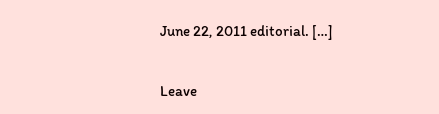June 22, 2011 editorial. […]


Leave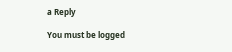a Reply

You must be logged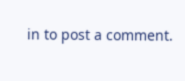in to post a comment.